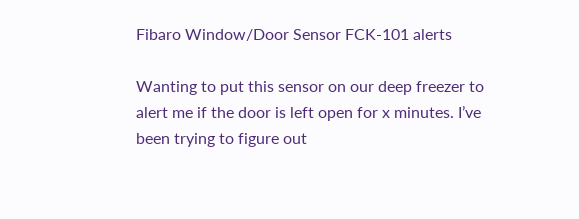Fibaro Window/Door Sensor FCK-101 alerts

Wanting to put this sensor on our deep freezer to alert me if the door is left open for x minutes. I’ve been trying to figure out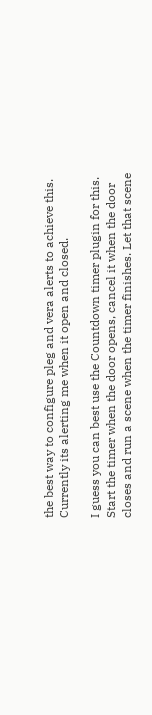the best way to configure pleg and vera alerts to achieve this. Currently its alerting me when it open and closed.

I guess you can best use the Countdown timer plugin for this. Start the timer when the door opens, cancel it when the door closes and run a scene when the timer finishes. Let that scene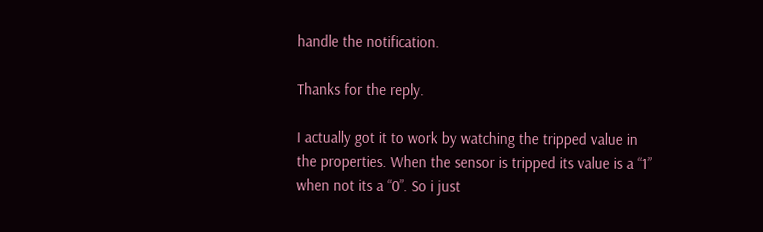handle the notification.

Thanks for the reply.

I actually got it to work by watching the tripped value in the properties. When the sensor is tripped its value is a “1” when not its a “0”. So i just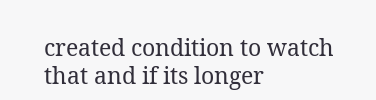created condition to watch that and if its longer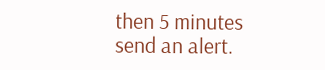then 5 minutes send an alert.